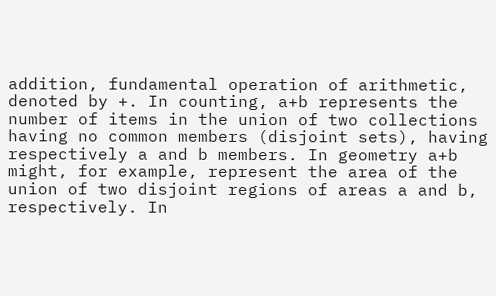addition, fundamental operation of arithmetic, denoted by +. In counting, a+b represents the number of items in the union of two collections having no common members (disjoint sets), having respectively a and b members. In geometry a+b might, for example, represent the area of the union of two disjoint regions of areas a and b, respectively. In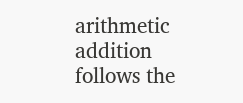arithmetic addition follows the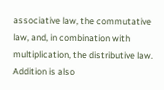associative law, the commutative law, and, in combination with multiplication, the distributive law. Addition is also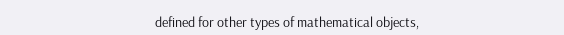defined for other types of mathematical objects,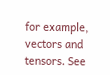for example, vectors and tensors. See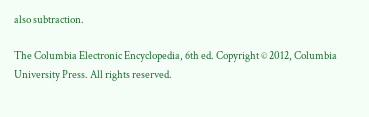also subtraction.

The Columbia Electronic Encyclopedia, 6th ed. Copyright © 2012, Columbia University Press. All rights reserved.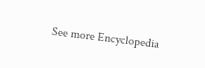See more Encyclopedia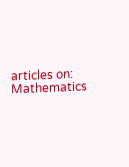articles on: Mathematics